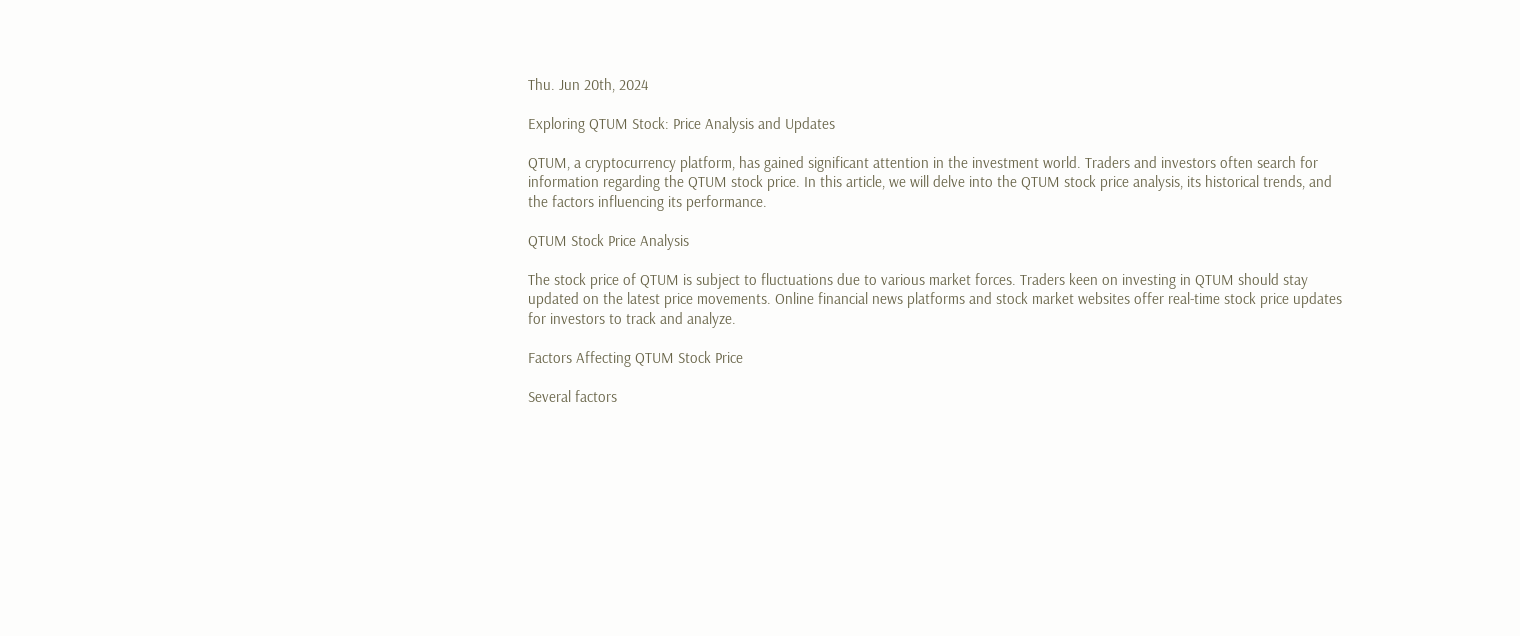Thu. Jun 20th, 2024

Exploring QTUM Stock: Price Analysis and Updates

QTUM, a cryptocurrency platform, has gained significant attention in the investment world. Traders and investors often search for information regarding the QTUM stock price. In this article, we will delve into the QTUM stock price analysis, its historical trends, and the factors influencing its performance.

QTUM Stock Price Analysis

The stock price of QTUM is subject to fluctuations due to various market forces. Traders keen on investing in QTUM should stay updated on the latest price movements. Online financial news platforms and stock market websites offer real-time stock price updates for investors to track and analyze.

Factors Affecting QTUM Stock Price

Several factors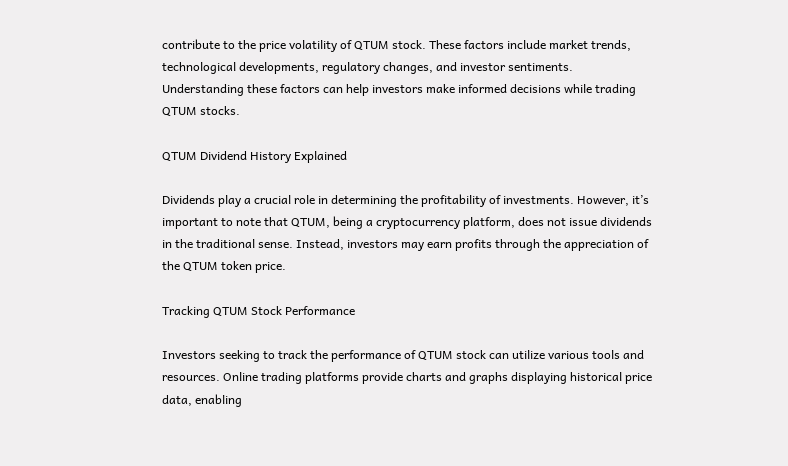contribute to the price volatility of QTUM stock. These factors include market trends, technological developments, regulatory changes, and investor sentiments. Understanding these factors can help investors make informed decisions while trading QTUM stocks.

QTUM Dividend History Explained

Dividends play a crucial role in determining the profitability of investments. However, it’s important to note that QTUM, being a cryptocurrency platform, does not issue dividends in the traditional sense. Instead, investors may earn profits through the appreciation of the QTUM token price.

Tracking QTUM Stock Performance

Investors seeking to track the performance of QTUM stock can utilize various tools and resources. Online trading platforms provide charts and graphs displaying historical price data, enabling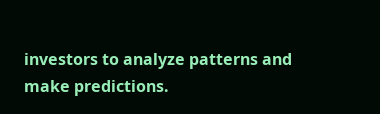investors to analyze patterns and make predictions.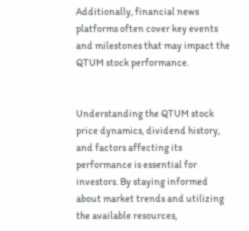Additionally, financial news platforms often cover key events and milestones that may impact the QTUM stock performance.


Understanding the QTUM stock price dynamics, dividend history, and factors affecting its performance is essential for investors. By staying informed about market trends and utilizing the available resources,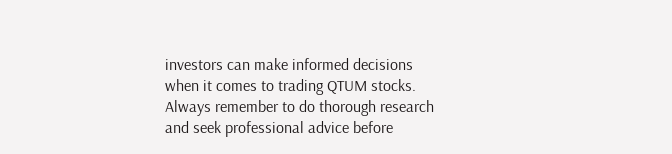investors can make informed decisions when it comes to trading QTUM stocks. Always remember to do thorough research and seek professional advice before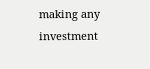making any investment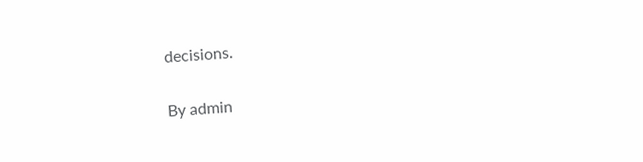decisions.

By admin